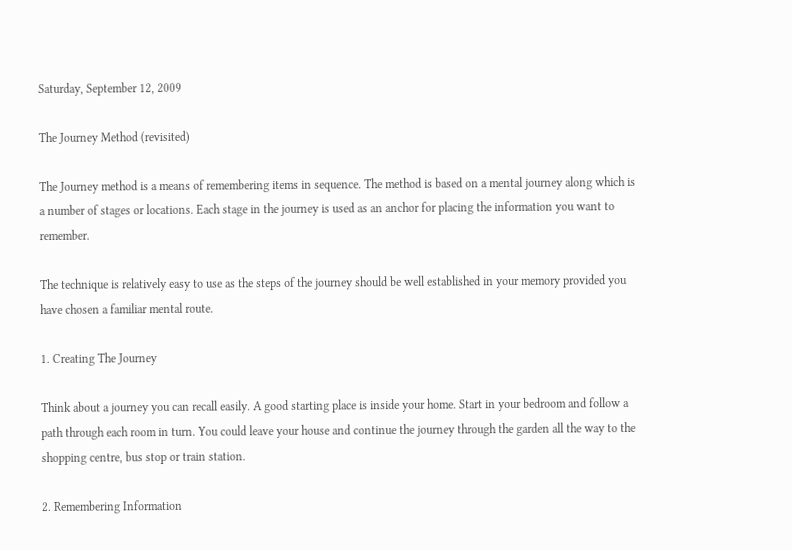Saturday, September 12, 2009

The Journey Method (revisited)

The Journey method is a means of remembering items in sequence. The method is based on a mental journey along which is a number of stages or locations. Each stage in the journey is used as an anchor for placing the information you want to remember.

The technique is relatively easy to use as the steps of the journey should be well established in your memory provided you have chosen a familiar mental route.

1. Creating The Journey

Think about a journey you can recall easily. A good starting place is inside your home. Start in your bedroom and follow a path through each room in turn. You could leave your house and continue the journey through the garden all the way to the shopping centre, bus stop or train station.

2. Remembering Information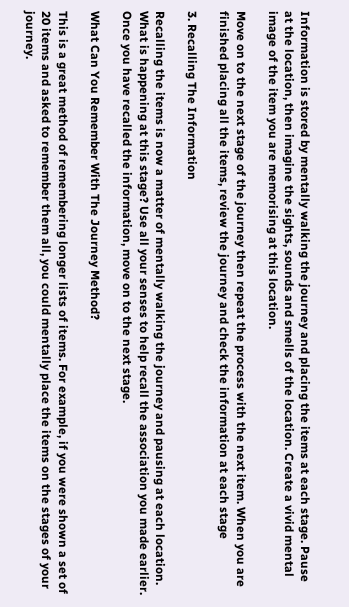Information is stored by mentally walking the journey and placing the items at each stage. Pause at the location, then imagine the sights, sounds and smells of the location. Create a vivid mental image of the item you are memorising at this location.

Move on to the next stage of the journey then repeat the process with the next item. When you are finished placing all the items, review the journey and check the information at each stage

3. Recalling The Information

Recalling the items is now a matter of mentally walking the journey and pausing at each location. What is happening at this stage? Use all your senses to help recall the association you made earlier. Once you have recalled the information, move on to the next stage.

What Can You Remember With The Journey Method?

This is a great method of remembering longer lists of items. For example, if you were shown a set of 20 items and asked to remember them all, you could mentally place the items on the stages of your journey.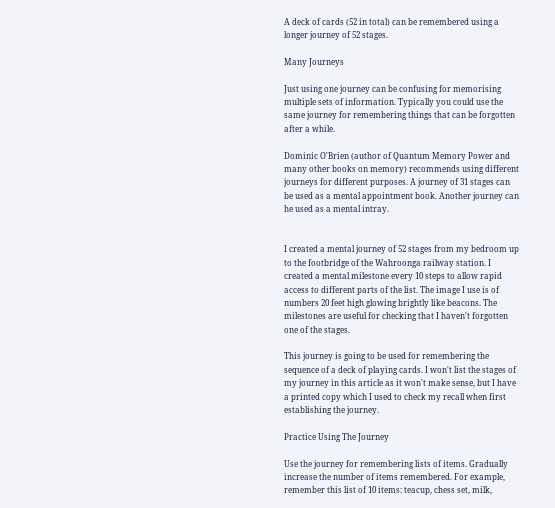A deck of cards (52 in total) can be remembered using a longer journey of 52 stages.

Many Journeys

Just using one journey can be confusing for memorising multiple sets of information. Typically you could use the same journey for remembering things that can be forgotten after a while.

Dominic O'Brien (author of Quantum Memory Power and many other books on memory) recommends using different journeys for different purposes. A journey of 31 stages can be used as a mental appointment book. Another journey can he used as a mental intray.


I created a mental journey of 52 stages from my bedroom up to the footbridge of the Wahroonga railway station. I created a mental milestone every 10 steps to allow rapid access to different parts of the list. The image I use is of numbers 20 feet high glowing brightly like beacons. The milestones are useful for checking that I haven't forgotten one of the stages.

This journey is going to be used for remembering the sequence of a deck of playing cards. I won't list the stages of my journey in this article as it won't make sense, but I have a printed copy which I used to check my recall when first establishing the journey.

Practice Using The Journey

Use the journey for remembering lists of items. Gradually increase the number of items remembered. For example, remember this list of 10 items: teacup, chess set, milk,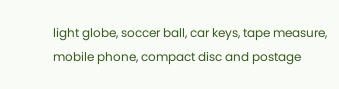light globe, soccer ball, car keys, tape measure, mobile phone, compact disc and postage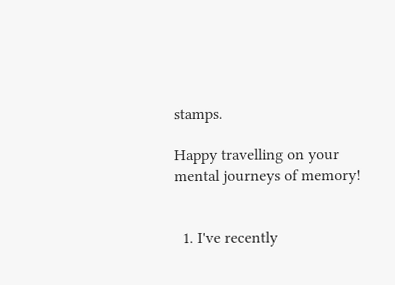stamps.

Happy travelling on your mental journeys of memory!


  1. I've recently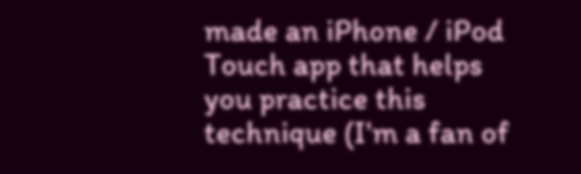made an iPhone / iPod Touch app that helps you practice this technique (I'm a fan of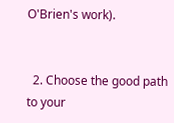O'Brien's work).


  2. Choose the good path to your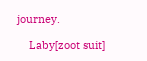journey.

    Laby[zoot suit]